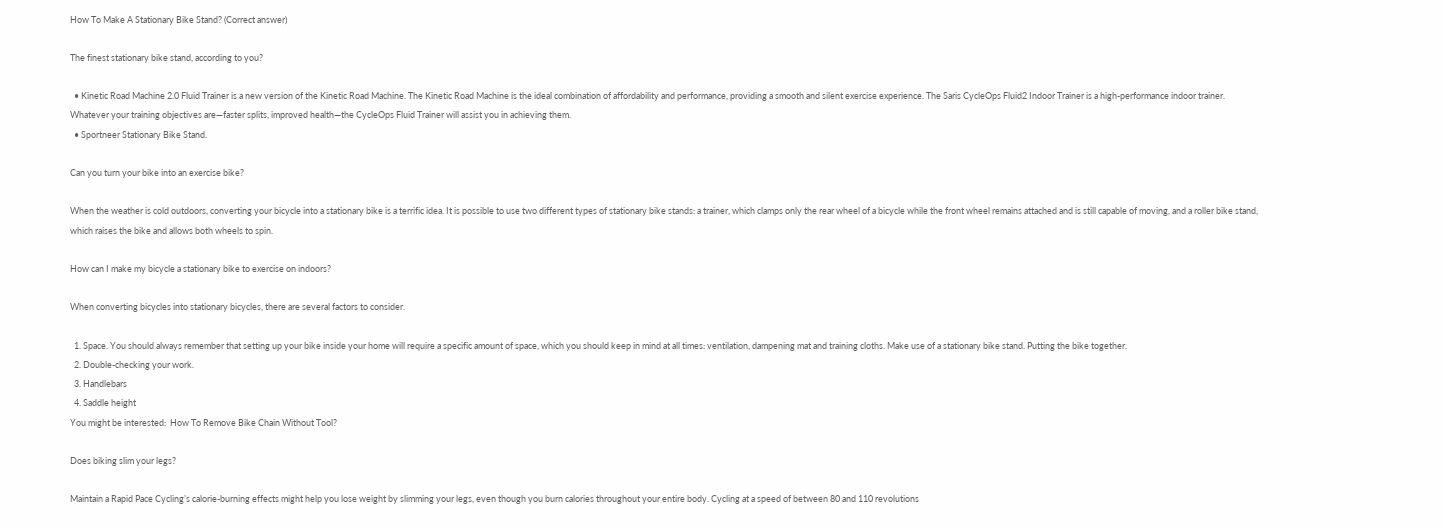How To Make A Stationary Bike Stand? (Correct answer)

The finest stationary bike stand, according to you?

  • Kinetic Road Machine 2.0 Fluid Trainer is a new version of the Kinetic Road Machine. The Kinetic Road Machine is the ideal combination of affordability and performance, providing a smooth and silent exercise experience. The Saris CycleOps Fluid2 Indoor Trainer is a high-performance indoor trainer. Whatever your training objectives are—faster splits, improved health—the CycleOps Fluid Trainer will assist you in achieving them.
  • Sportneer Stationary Bike Stand.

Can you turn your bike into an exercise bike?

When the weather is cold outdoors, converting your bicycle into a stationary bike is a terrific idea. It is possible to use two different types of stationary bike stands: a trainer, which clamps only the rear wheel of a bicycle while the front wheel remains attached and is still capable of moving, and a roller bike stand, which raises the bike and allows both wheels to spin.

How can I make my bicycle a stationary bike to exercise on indoors?

When converting bicycles into stationary bicycles, there are several factors to consider.

  1. Space. You should always remember that setting up your bike inside your home will require a specific amount of space, which you should keep in mind at all times: ventilation, dampening mat and training cloths. Make use of a stationary bike stand. Putting the bike together.
  2. Double-checking your work.
  3. Handlebars
  4. Saddle height
You might be interested:  How To Remove Bike Chain Without Tool?

Does biking slim your legs?

Maintain a Rapid Pace Cycling’s calorie-burning effects might help you lose weight by slimming your legs, even though you burn calories throughout your entire body. Cycling at a speed of between 80 and 110 revolutions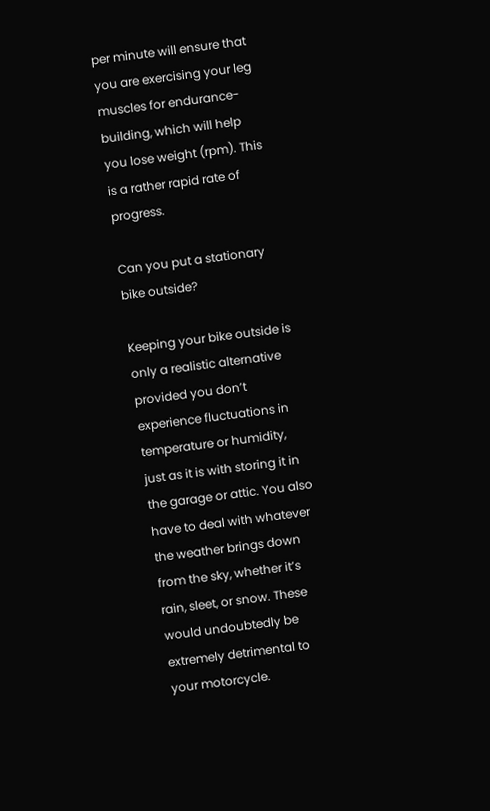per minute will ensure that you are exercising your leg muscles for endurance-building, which will help you lose weight (rpm). This is a rather rapid rate of progress.

Can you put a stationary bike outside?

Keeping your bike outside is only a realistic alternative provided you don’t experience fluctuations in temperature or humidity, just as it is with storing it in the garage or attic. You also have to deal with whatever the weather brings down from the sky, whether it’s rain, sleet, or snow. These would undoubtedly be extremely detrimental to your motorcycle.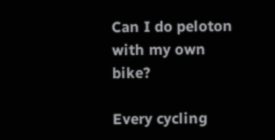Can I do peloton with my own bike?

Every cycling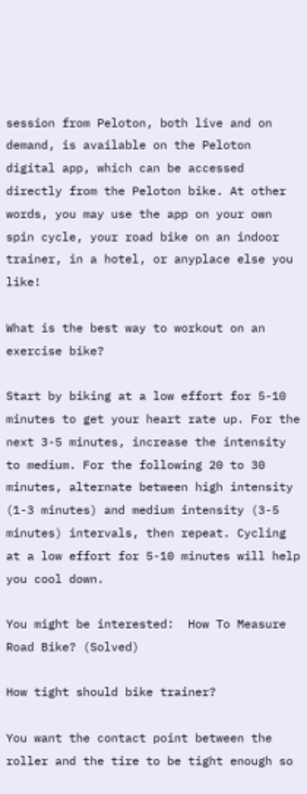session from Peloton, both live and on demand, is available on the Peloton digital app, which can be accessed directly from the Peloton bike. At other words, you may use the app on your own spin cycle, your road bike on an indoor trainer, in a hotel, or anyplace else you like!

What is the best way to workout on an exercise bike?

Start by biking at a low effort for 5-10 minutes to get your heart rate up. For the next 3-5 minutes, increase the intensity to medium. For the following 20 to 30 minutes, alternate between high intensity (1-3 minutes) and medium intensity (3-5 minutes) intervals, then repeat. Cycling at a low effort for 5-10 minutes will help you cool down.

You might be interested:  How To Measure Road Bike? (Solved)

How tight should bike trainer?

You want the contact point between the roller and the tire to be tight enough so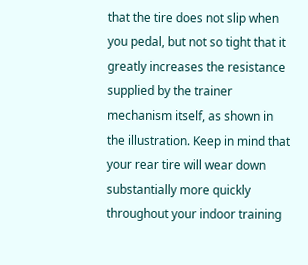that the tire does not slip when you pedal, but not so tight that it greatly increases the resistance supplied by the trainer mechanism itself, as shown in the illustration. Keep in mind that your rear tire will wear down substantially more quickly throughout your indoor training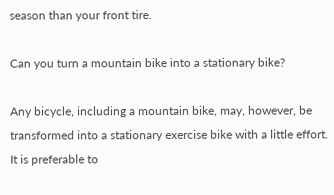season than your front tire.

Can you turn a mountain bike into a stationary bike?

Any bicycle, including a mountain bike, may, however, be transformed into a stationary exercise bike with a little effort. It is preferable to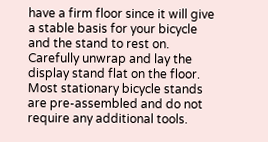have a firm floor since it will give a stable basis for your bicycle and the stand to rest on. Carefully unwrap and lay the display stand flat on the floor. Most stationary bicycle stands are pre-assembled and do not require any additional tools.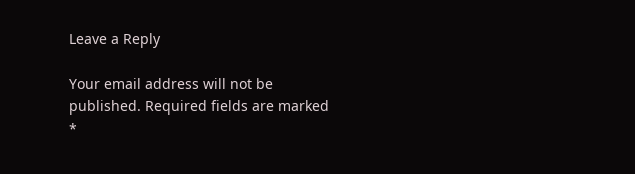Leave a Reply

Your email address will not be published. Required fields are marked *